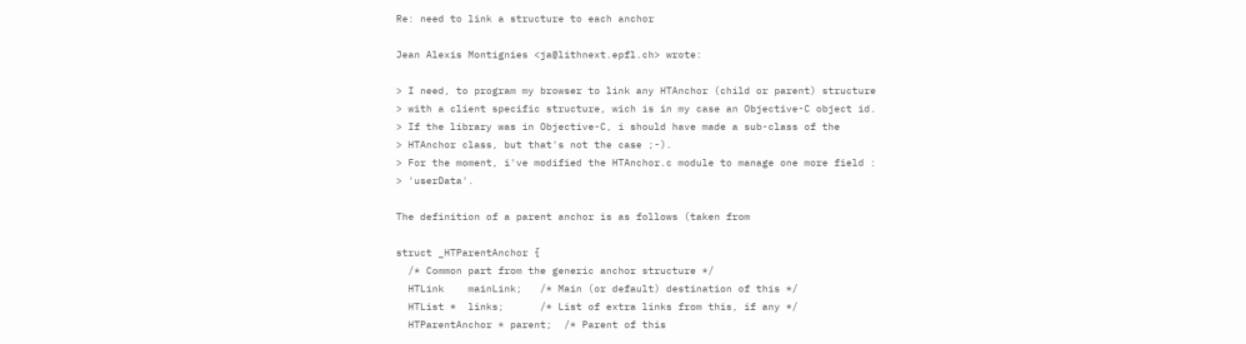Re: need to link a structure to each anchor

Jean Alexis Montignies <ja@lithnext.epfl.ch> wrote:

> I need, to program my browser to link any HTAnchor (child or parent) structure
> with a client specific structure, wich is in my case an Objective-C object id.
> If the library was in Objective-C, i should have made a sub-class of the
> HTAnchor class, but that's not the case ;-).
> For the moment, i've modified the HTAnchor.c module to manage one more field :
> 'userData'.

The definition of a parent anchor is as follows (taken from

struct _HTParentAnchor {
  /* Common part from the generic anchor structure */
  HTLink    mainLink;   /* Main (or default) destination of this */
  HTList *  links;      /* List of extra links from this, if any */
  HTParentAnchor * parent;  /* Parent of this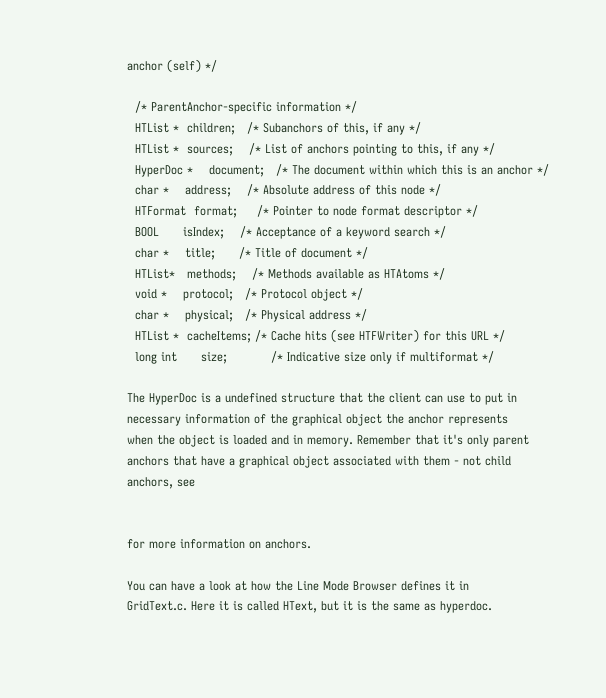anchor (self) */

  /* ParentAnchor-specific information */
  HTList *  children;   /* Subanchors of this, if any */
  HTList *  sources;    /* List of anchors pointing to this, if any */
  HyperDoc *    document;   /* The document within which this is an anchor */
  char *    address;    /* Absolute address of this node */
  HTFormat  format;     /* Pointer to node format descriptor */
  BOOL      isIndex;    /* Acceptance of a keyword search */
  char *    title;      /* Title of document */
  HTList*   methods;    /* Methods available as HTAtoms */
  void *    protocol;   /* Protocol object */
  char *    physical;   /* Physical address */
  HTList *  cacheItems; /* Cache hits (see HTFWriter) for this URL */
  long int      size;           /* Indicative size only if multiformat */

The HyperDoc is a undefined structure that the client can use to put in
necessary information of the graphical object the anchor represents
when the object is loaded and in memory. Remember that it's only parent
anchors that have a graphical object associated with them - not child
anchors, see


for more information on anchors.

You can have a look at how the Line Mode Browser defines it in
GridText.c. Here it is called HText, but it is the same as hyperdoc.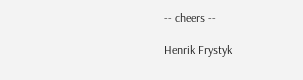-- cheers --

Henrik Frystyk